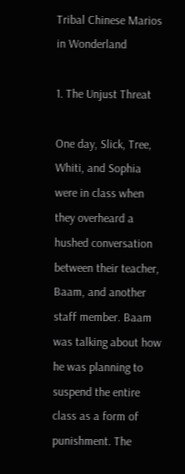Tribal Chinese Marios in Wonderland

1. The Unjust Threat

One day, Slick, Tree, Whiti, and Sophia were in class when they overheard a hushed conversation between their teacher, Baam, and another staff member. Baam was talking about how he was planning to suspend the entire class as a form of punishment. The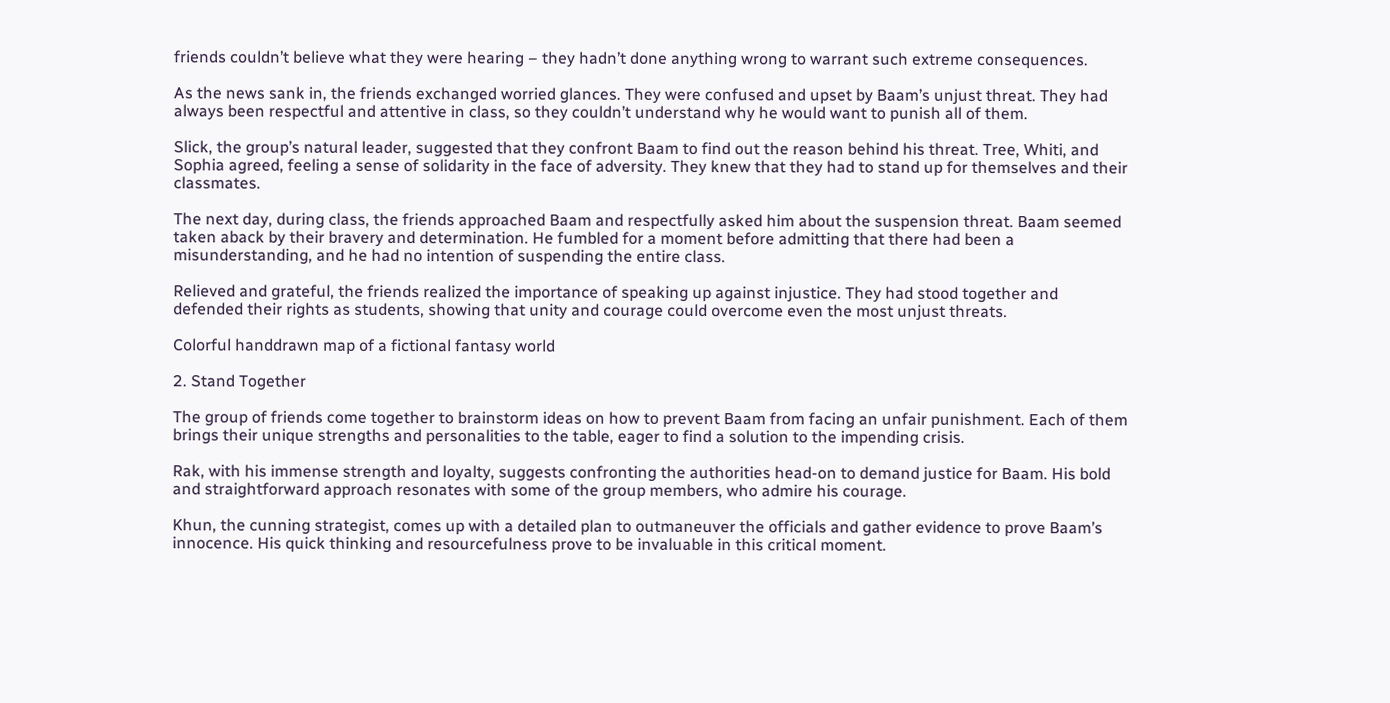friends couldn’t believe what they were hearing – they hadn’t done anything wrong to warrant such extreme consequences.

As the news sank in, the friends exchanged worried glances. They were confused and upset by Baam’s unjust threat. They had always been respectful and attentive in class, so they couldn’t understand why he would want to punish all of them.

Slick, the group’s natural leader, suggested that they confront Baam to find out the reason behind his threat. Tree, Whiti, and Sophia agreed, feeling a sense of solidarity in the face of adversity. They knew that they had to stand up for themselves and their classmates.

The next day, during class, the friends approached Baam and respectfully asked him about the suspension threat. Baam seemed taken aback by their bravery and determination. He fumbled for a moment before admitting that there had been a misunderstanding, and he had no intention of suspending the entire class.

Relieved and grateful, the friends realized the importance of speaking up against injustice. They had stood together and defended their rights as students, showing that unity and courage could overcome even the most unjust threats.

Colorful handdrawn map of a fictional fantasy world

2. Stand Together

The group of friends come together to brainstorm ideas on how to prevent Baam from facing an unfair punishment. Each of them brings their unique strengths and personalities to the table, eager to find a solution to the impending crisis.

Rak, with his immense strength and loyalty, suggests confronting the authorities head-on to demand justice for Baam. His bold and straightforward approach resonates with some of the group members, who admire his courage.

Khun, the cunning strategist, comes up with a detailed plan to outmaneuver the officials and gather evidence to prove Baam’s innocence. His quick thinking and resourcefulness prove to be invaluable in this critical moment.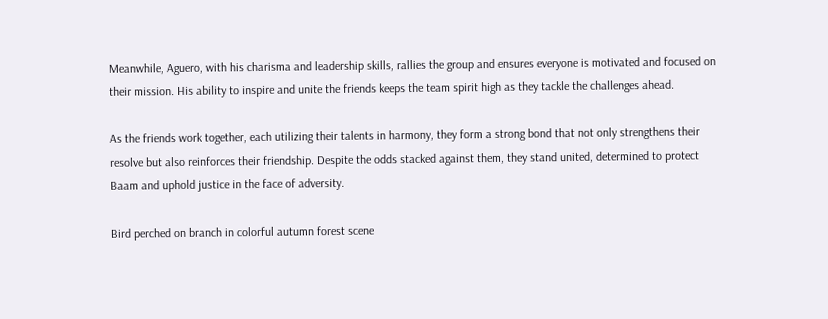Meanwhile, Aguero, with his charisma and leadership skills, rallies the group and ensures everyone is motivated and focused on their mission. His ability to inspire and unite the friends keeps the team spirit high as they tackle the challenges ahead.

As the friends work together, each utilizing their talents in harmony, they form a strong bond that not only strengthens their resolve but also reinforces their friendship. Despite the odds stacked against them, they stand united, determined to protect Baam and uphold justice in the face of adversity.

Bird perched on branch in colorful autumn forest scene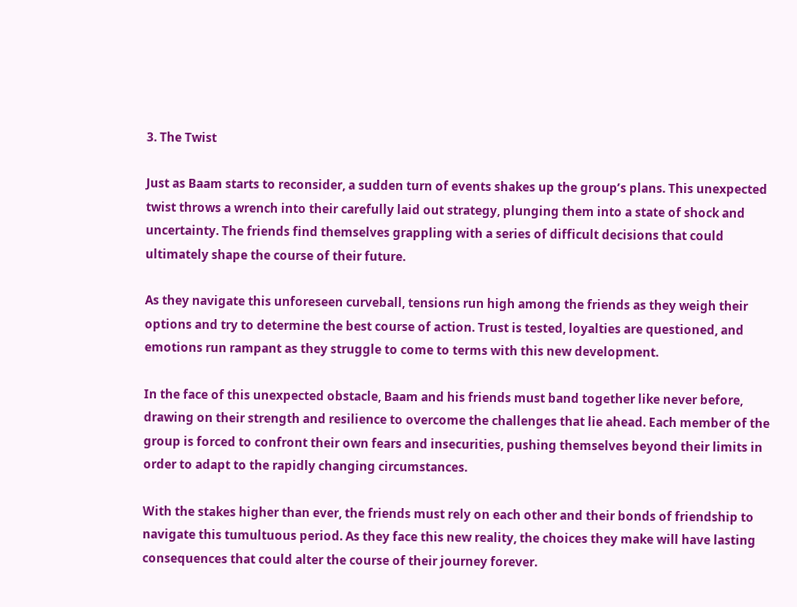3. The Twist

Just as Baam starts to reconsider, a sudden turn of events shakes up the group’s plans. This unexpected twist throws a wrench into their carefully laid out strategy, plunging them into a state of shock and uncertainty. The friends find themselves grappling with a series of difficult decisions that could ultimately shape the course of their future.

As they navigate this unforeseen curveball, tensions run high among the friends as they weigh their options and try to determine the best course of action. Trust is tested, loyalties are questioned, and emotions run rampant as they struggle to come to terms with this new development.

In the face of this unexpected obstacle, Baam and his friends must band together like never before, drawing on their strength and resilience to overcome the challenges that lie ahead. Each member of the group is forced to confront their own fears and insecurities, pushing themselves beyond their limits in order to adapt to the rapidly changing circumstances.

With the stakes higher than ever, the friends must rely on each other and their bonds of friendship to navigate this tumultuous period. As they face this new reality, the choices they make will have lasting consequences that could alter the course of their journey forever.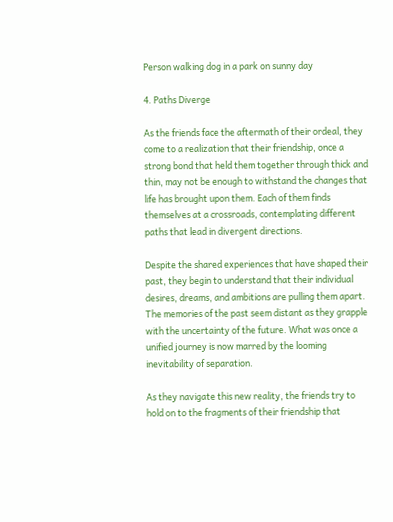Person walking dog in a park on sunny day

4. Paths Diverge

As the friends face the aftermath of their ordeal, they come to a realization that their friendship, once a strong bond that held them together through thick and thin, may not be enough to withstand the changes that life has brought upon them. Each of them finds themselves at a crossroads, contemplating different paths that lead in divergent directions.

Despite the shared experiences that have shaped their past, they begin to understand that their individual desires, dreams, and ambitions are pulling them apart. The memories of the past seem distant as they grapple with the uncertainty of the future. What was once a unified journey is now marred by the looming inevitability of separation.

As they navigate this new reality, the friends try to hold on to the fragments of their friendship that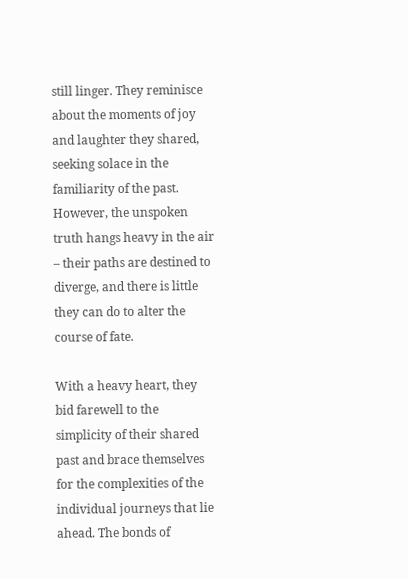still linger. They reminisce about the moments of joy and laughter they shared, seeking solace in the familiarity of the past. However, the unspoken truth hangs heavy in the air – their paths are destined to diverge, and there is little they can do to alter the course of fate.

With a heavy heart, they bid farewell to the simplicity of their shared past and brace themselves for the complexities of the individual journeys that lie ahead. The bonds of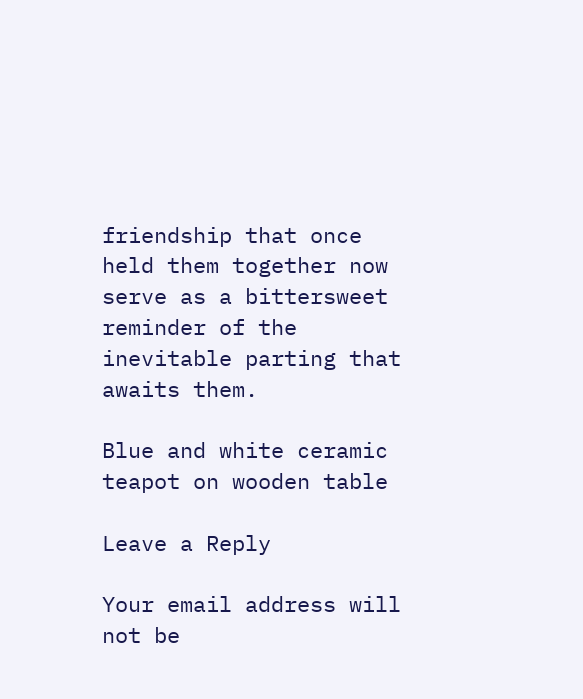friendship that once held them together now serve as a bittersweet reminder of the inevitable parting that awaits them.

Blue and white ceramic teapot on wooden table

Leave a Reply

Your email address will not be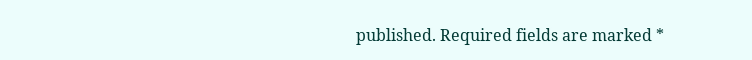published. Required fields are marked *